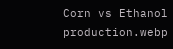Corn vs Ethanol production.webp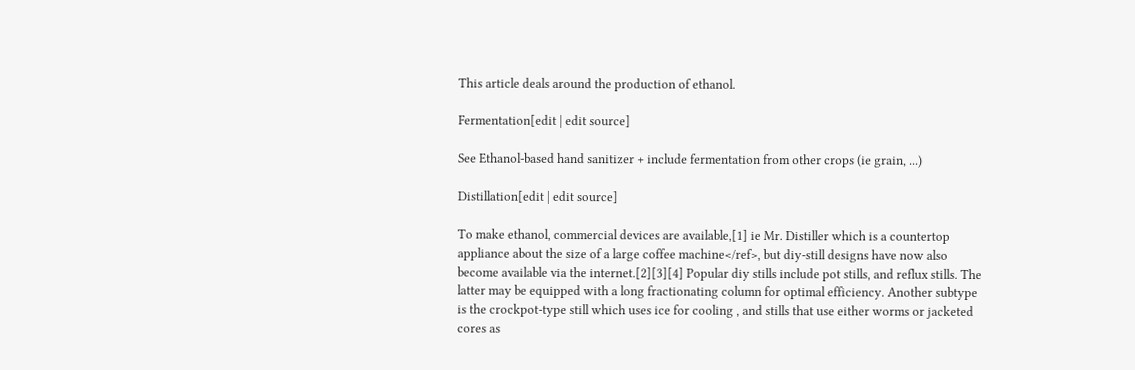This article deals around the production of ethanol.

Fermentation[edit | edit source]

See Ethanol-based hand sanitizer + include fermentation from other crops (ie grain, ...)

Distillation[edit | edit source]

To make ethanol, commercial devices are available,[1] ie Mr. Distiller which is a countertop appliance about the size of a large coffee machine</ref>, but diy-still designs have now also become available via the internet.[2][3][4] Popular diy stills include pot stills, and reflux stills. The latter may be equipped with a long fractionating column for optimal efficiency. Another subtype is the crockpot-type still which uses ice for cooling , and stills that use either worms or jacketed cores as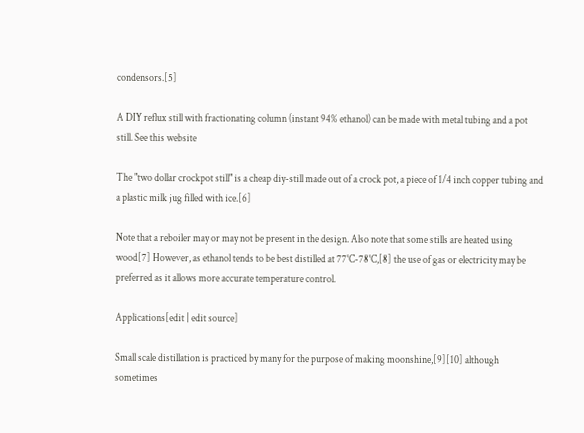condensors.[5]

A DIY reflux still with fractionating column (instant 94% ethanol) can be made with metal tubing and a pot still. See this website

The "two dollar crockpot still" is a cheap diy-still made out of a crock pot, a piece of 1/4 inch copper tubing and a plastic milk jug filled with ice.[6]

Note that a reboiler may or may not be present in the design. Also note that some stills are heated using wood[7] However, as ethanol tends to be best distilled at 77°C-78°C,[8] the use of gas or electricity may be preferred as it allows more accurate temperature control.

Applications[edit | edit source]

Small scale distillation is practiced by many for the purpose of making moonshine,[9][10] although sometimes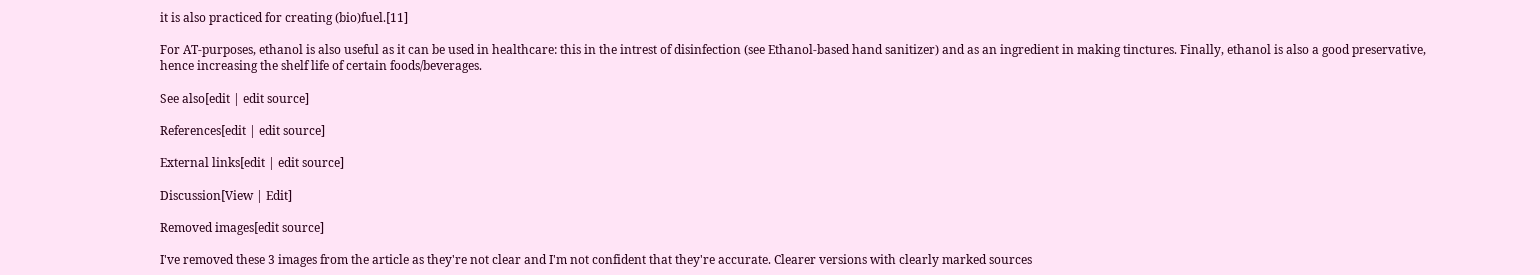it is also practiced for creating (bio)fuel.[11]

For AT-purposes, ethanol is also useful as it can be used in healthcare: this in the intrest of disinfection (see Ethanol-based hand sanitizer) and as an ingredient in making tinctures. Finally, ethanol is also a good preservative, hence increasing the shelf life of certain foods/beverages.

See also[edit | edit source]

References[edit | edit source]

External links[edit | edit source]

Discussion[View | Edit]

Removed images[edit source]

I've removed these 3 images from the article as they're not clear and I'm not confident that they're accurate. Clearer versions with clearly marked sources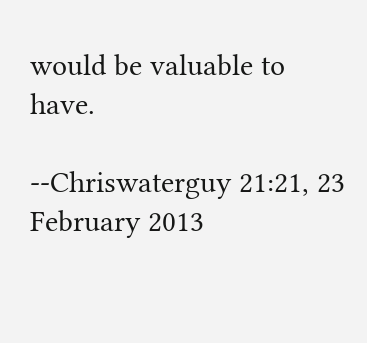would be valuable to have.

--Chriswaterguy 21:21, 23 February 2013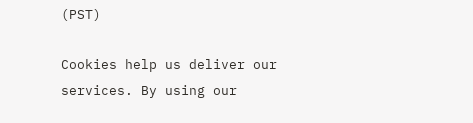(PST)

Cookies help us deliver our services. By using our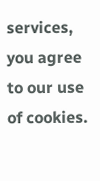services, you agree to our use of cookies.